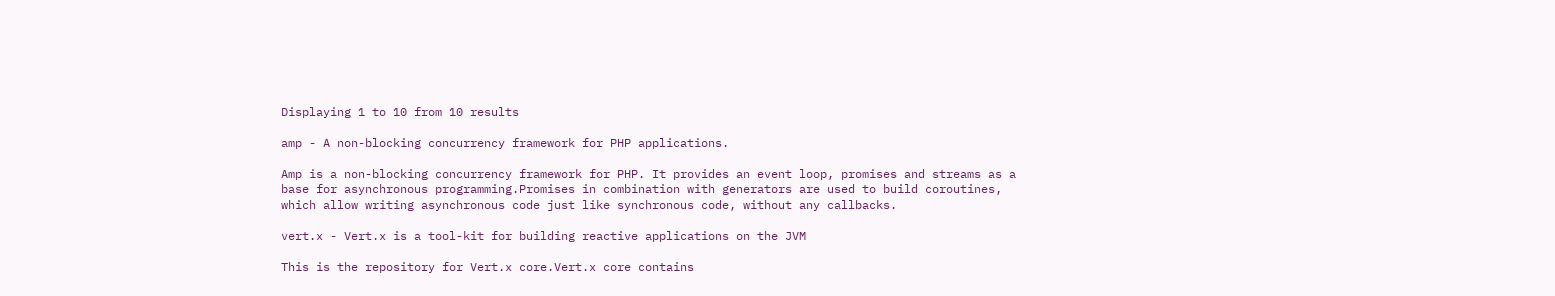Displaying 1 to 10 from 10 results

amp - A non-blocking concurrency framework for PHP applications.

Amp is a non-blocking concurrency framework for PHP. It provides an event loop, promises and streams as a base for asynchronous programming.Promises in combination with generators are used to build coroutines, which allow writing asynchronous code just like synchronous code, without any callbacks.

vert.x - Vert.x is a tool-kit for building reactive applications on the JVM

This is the repository for Vert.x core.Vert.x core contains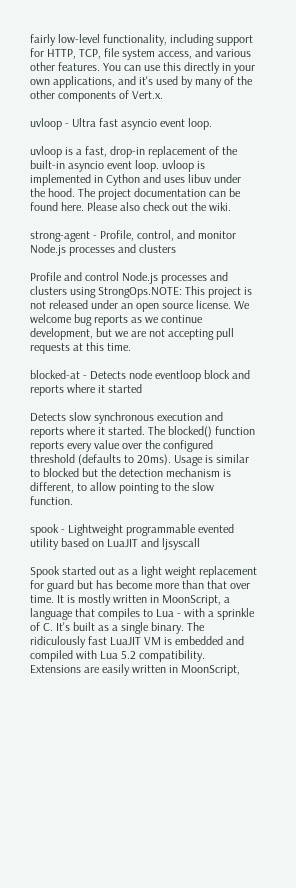fairly low-level functionality, including support for HTTP, TCP, file system access, and various other features. You can use this directly in your own applications, and it's used by many of the other components of Vert.x.

uvloop - Ultra fast asyncio event loop.

uvloop is a fast, drop-in replacement of the built-in asyncio event loop. uvloop is implemented in Cython and uses libuv under the hood. The project documentation can be found here. Please also check out the wiki.

strong-agent - Profile, control, and monitor Node.js processes and clusters

Profile and control Node.js processes and clusters using StrongOps.NOTE: This project is not released under an open source license. We welcome bug reports as we continue development, but we are not accepting pull requests at this time.

blocked-at - Detects node eventloop block and reports where it started

Detects slow synchronous execution and reports where it started. The blocked() function reports every value over the configured threshold (defaults to 20ms). Usage is similar to blocked but the detection mechanism is different, to allow pointing to the slow function.

spook - Lightweight programmable evented utility based on LuaJIT and ljsyscall

Spook started out as a light weight replacement for guard but has become more than that over time. It is mostly written in MoonScript, a language that compiles to Lua - with a sprinkle of C. It's built as a single binary. The ridiculously fast LuaJIT VM is embedded and compiled with Lua 5.2 compatibility. Extensions are easily written in MoonScript,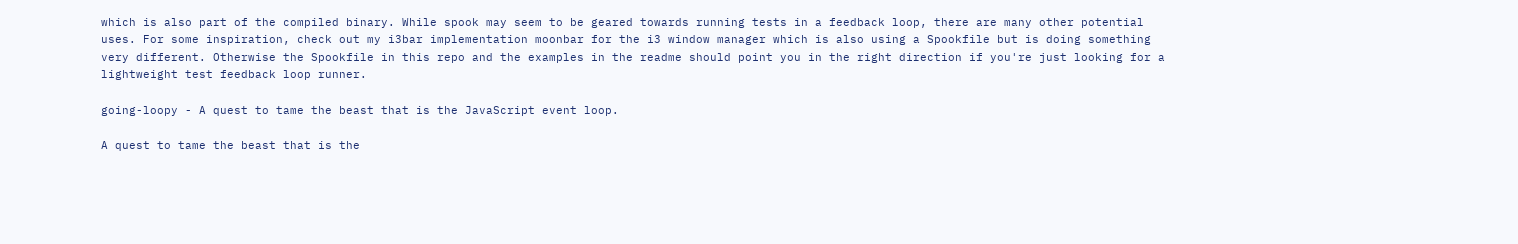which is also part of the compiled binary. While spook may seem to be geared towards running tests in a feedback loop, there are many other potential uses. For some inspiration, check out my i3bar implementation moonbar for the i3 window manager which is also using a Spookfile but is doing something very different. Otherwise the Spookfile in this repo and the examples in the readme should point you in the right direction if you're just looking for a lightweight test feedback loop runner.

going-loopy - A quest to tame the beast that is the JavaScript event loop.

A quest to tame the beast that is the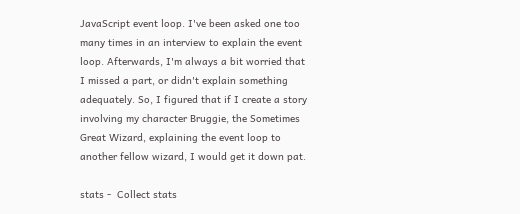JavaScript event loop. I've been asked one too many times in an interview to explain the event loop. Afterwards, I'm always a bit worried that I missed a part, or didn't explain something adequately. So, I figured that if I create a story involving my character Bruggie, the Sometimes Great Wizard, explaining the event loop to another fellow wizard, I would get it down pat.

stats -  Collect stats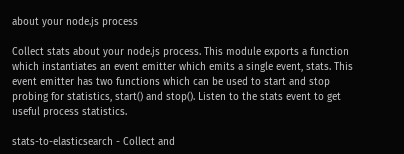about your node.js process

Collect stats about your node.js process. This module exports a function which instantiates an event emitter which emits a single event, stats. This event emitter has two functions which can be used to start and stop probing for statistics, start() and stop(). Listen to the stats event to get useful process statistics.

stats-to-elasticsearch - Collect and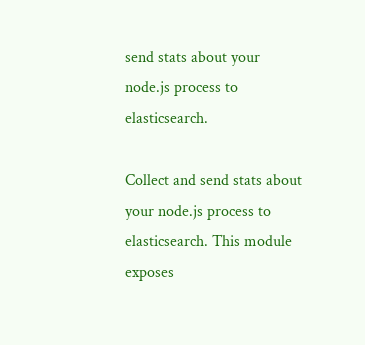send stats about your node.js process to elasticsearch.

Collect and send stats about your node.js process to elasticsearch. This module exposes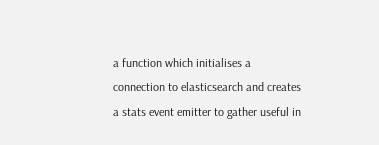a function which initialises a connection to elasticsearch and creates a stats event emitter to gather useful in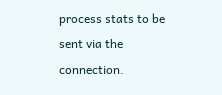process stats to be sent via the connection.